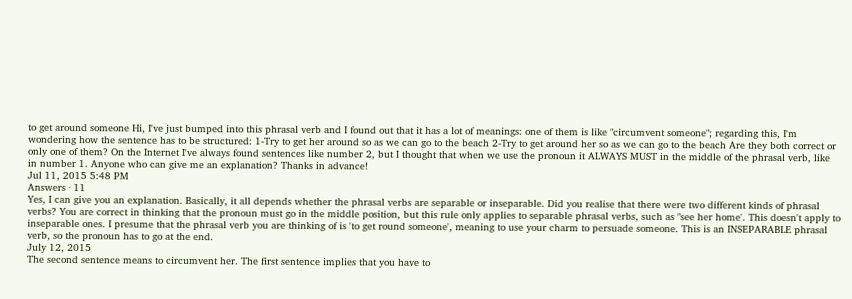to get around someone Hi, I've just bumped into this phrasal verb and I found out that it has a lot of meanings: one of them is like "circumvent someone"; regarding this, I'm wondering how the sentence has to be structured: 1-Try to get her around so as we can go to the beach 2-Try to get around her so as we can go to the beach Are they both correct or only one of them? On the Internet I've always found sentences like number 2, but I thought that when we use the pronoun it ALWAYS MUST in the middle of the phrasal verb, like in number 1. Anyone who can give me an explanation? Thanks in advance!
Jul 11, 2015 5:48 PM
Answers · 11
Yes, I can give you an explanation. Basically, it all depends whether the phrasal verbs are separable or inseparable. Did you realise that there were two different kinds of phrasal verbs? You are correct in thinking that the pronoun must go in the middle position, but this rule only applies to separable phrasal verbs, such as "see her home'. This doesn't apply to inseparable ones. I presume that the phrasal verb you are thinking of is 'to get round someone', meaning to use your charm to persuade someone. This is an INSEPARABLE phrasal verb, so the pronoun has to go at the end.
July 12, 2015
The second sentence means to circumvent her. The first sentence implies that you have to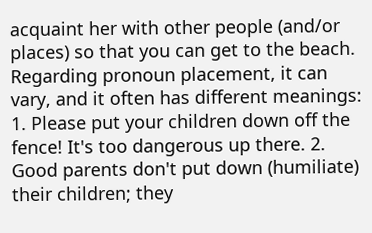acquaint her with other people (and/or places) so that you can get to the beach. Regarding pronoun placement, it can vary, and it often has different meanings: 1. Please put your children down off the fence! It's too dangerous up there. 2. Good parents don't put down (humiliate) their children; they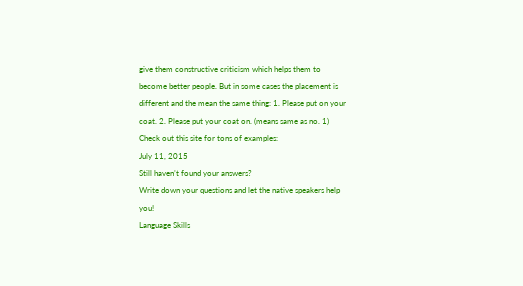give them constructive criticism which helps them to become better people. But in some cases the placement is different and the mean the same thing: 1. Please put on your coat. 2. Please put your coat on. (means same as no. 1) Check out this site for tons of examples:
July 11, 2015
Still haven’t found your answers?
Write down your questions and let the native speakers help you!
Language Skills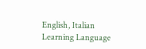English, Italian
Learning Language